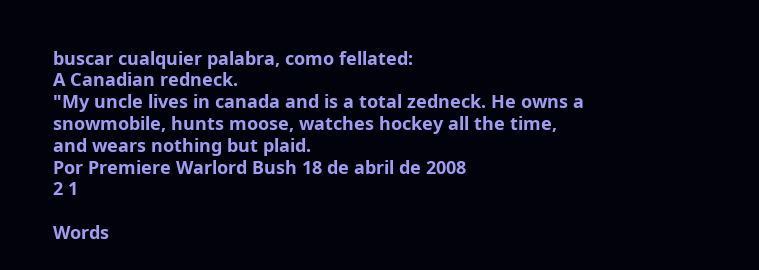buscar cualquier palabra, como fellated:
A Canadian redneck.
"My uncle lives in canada and is a total zedneck. He owns a snowmobile, hunts moose, watches hockey all the time, and wears nothing but plaid.
Por Premiere Warlord Bush 18 de abril de 2008
2 1

Words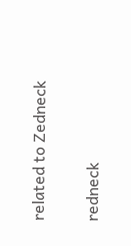related to Zedneck

redneck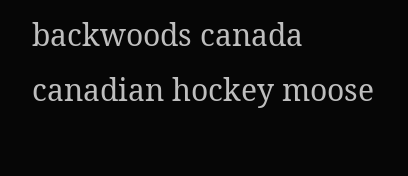backwoods canada canadian hockey moose